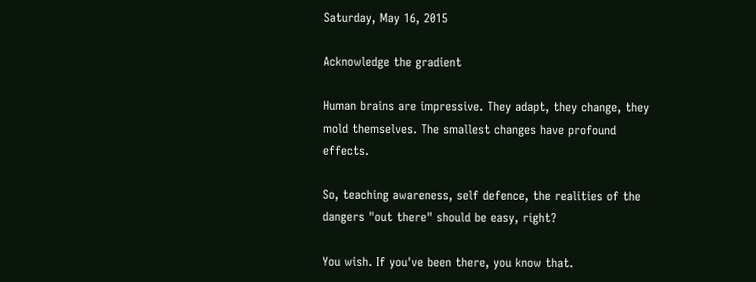Saturday, May 16, 2015

Acknowledge the gradient

Human brains are impressive. They adapt, they change, they mold themselves. The smallest changes have profound effects.

So, teaching awareness, self defence, the realities of the dangers "out there" should be easy, right?

You wish. If you've been there, you know that.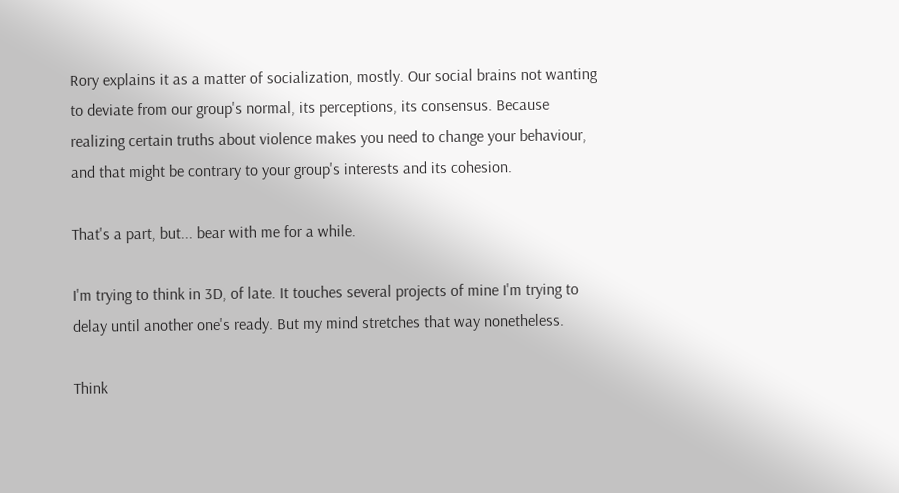Rory explains it as a matter of socialization, mostly. Our social brains not wanting to deviate from our group's normal, its perceptions, its consensus. Because realizing certain truths about violence makes you need to change your behaviour, and that might be contrary to your group's interests and its cohesion.

That's a part, but... bear with me for a while.

I'm trying to think in 3D, of late. It touches several projects of mine I'm trying to delay until another one's ready. But my mind stretches that way nonetheless.

Think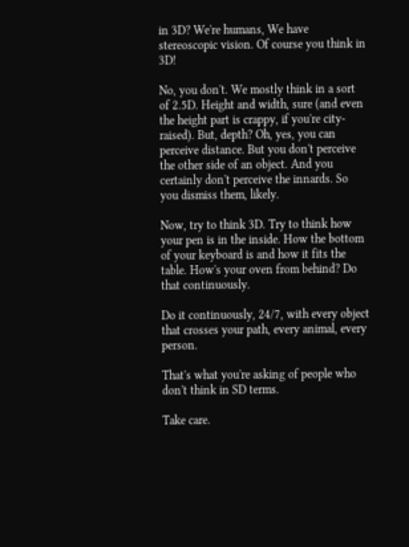in 3D? We're humans, We have stereoscopic vision. Of course you think in 3D!

No, you don't. We mostly think in a sort of 2.5D. Height and width, sure (and even the height part is crappy, if you're city-raised). But, depth? Oh, yes, you can perceive distance. But you don't perceive the other side of an object. And you certainly don't perceive the innards. So you dismiss them, likely.

Now, try to think 3D. Try to think how your pen is in the inside. How the bottom of your keyboard is and how it fits the table. How's your oven from behind? Do that continuously.

Do it continuously, 24/7, with every object that crosses your path, every animal, every person.

That's what you're asking of people who don't think in SD terms.

Take care.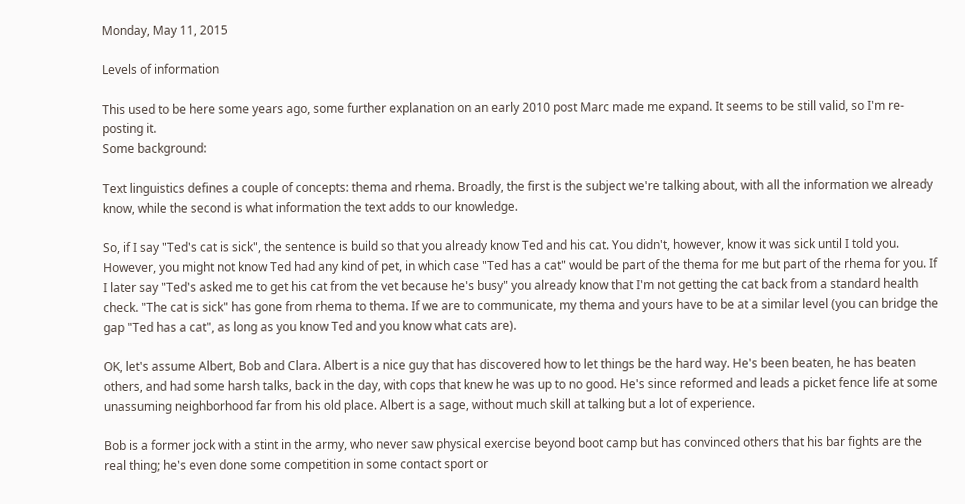Monday, May 11, 2015

Levels of information

This used to be here some years ago, some further explanation on an early 2010 post Marc made me expand. It seems to be still valid, so I'm re-posting it.
Some background:

Text linguistics defines a couple of concepts: thema and rhema. Broadly, the first is the subject we're talking about, with all the information we already know, while the second is what information the text adds to our knowledge.

So, if I say "Ted's cat is sick", the sentence is build so that you already know Ted and his cat. You didn't, however, know it was sick until I told you. However, you might not know Ted had any kind of pet, in which case "Ted has a cat" would be part of the thema for me but part of the rhema for you. If I later say "Ted's asked me to get his cat from the vet because he's busy" you already know that I'm not getting the cat back from a standard health check. "The cat is sick" has gone from rhema to thema. If we are to communicate, my thema and yours have to be at a similar level (you can bridge the gap "Ted has a cat", as long as you know Ted and you know what cats are).

OK, let's assume Albert, Bob and Clara. Albert is a nice guy that has discovered how to let things be the hard way. He's been beaten, he has beaten others, and had some harsh talks, back in the day, with cops that knew he was up to no good. He's since reformed and leads a picket fence life at some unassuming neighborhood far from his old place. Albert is a sage, without much skill at talking but a lot of experience.

Bob is a former jock with a stint in the army, who never saw physical exercise beyond boot camp but has convinced others that his bar fights are the real thing; he's even done some competition in some contact sport or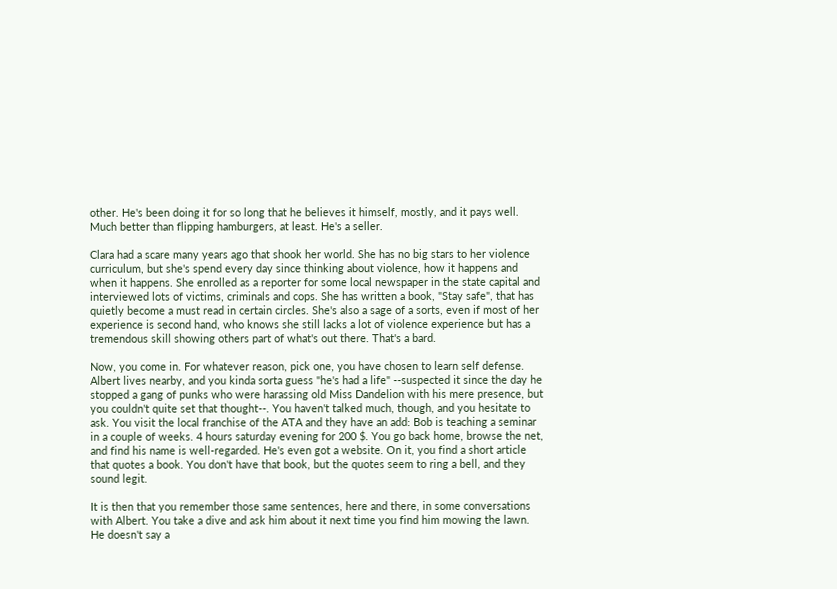other. He's been doing it for so long that he believes it himself, mostly, and it pays well. Much better than flipping hamburgers, at least. He's a seller.

Clara had a scare many years ago that shook her world. She has no big stars to her violence curriculum, but she's spend every day since thinking about violence, how it happens and when it happens. She enrolled as a reporter for some local newspaper in the state capital and interviewed lots of victims, criminals and cops. She has written a book, "Stay safe", that has quietly become a must read in certain circles. She's also a sage of a sorts, even if most of her experience is second hand, who knows she still lacks a lot of violence experience but has a tremendous skill showing others part of what's out there. That's a bard.

Now, you come in. For whatever reason, pick one, you have chosen to learn self defense. Albert lives nearby, and you kinda sorta guess "he's had a life" --suspected it since the day he stopped a gang of punks who were harassing old Miss Dandelion with his mere presence, but you couldn't quite set that thought--. You haven't talked much, though, and you hesitate to ask. You visit the local franchise of the ATA and they have an add: Bob is teaching a seminar in a couple of weeks. 4 hours saturday evening for 200 $. You go back home, browse the net, and find his name is well-regarded. He's even got a website. On it, you find a short article that quotes a book. You don't have that book, but the quotes seem to ring a bell, and they sound legit.

It is then that you remember those same sentences, here and there, in some conversations with Albert. You take a dive and ask him about it next time you find him mowing the lawn. He doesn't say a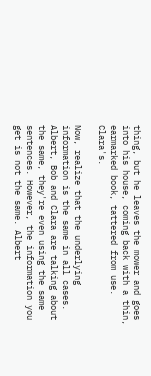thing, but he leaves the mower and goes into his house, coming back with a thin, earmarked book, tattered from use. Clara's.

Now, realize that the underlying information is the same in all cases. Albert, Bob and Clara are talking about the same, they're even using the same sentences. However, the information you get is not the same. Albert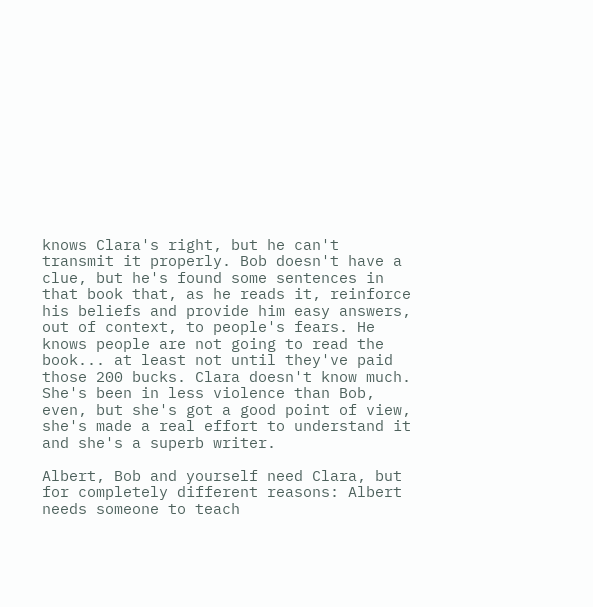knows Clara's right, but he can't transmit it properly. Bob doesn't have a clue, but he's found some sentences in that book that, as he reads it, reinforce his beliefs and provide him easy answers, out of context, to people's fears. He knows people are not going to read the book... at least not until they've paid those 200 bucks. Clara doesn't know much. She's been in less violence than Bob, even, but she's got a good point of view, she's made a real effort to understand it and she's a superb writer.

Albert, Bob and yourself need Clara, but for completely different reasons: Albert needs someone to teach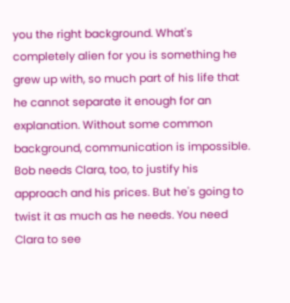you the right background. What's completely alien for you is something he grew up with, so much part of his life that he cannot separate it enough for an explanation. Without some common background, communication is impossible. Bob needs Clara, too, to justify his approach and his prices. But he's going to twist it as much as he needs. You need Clara to see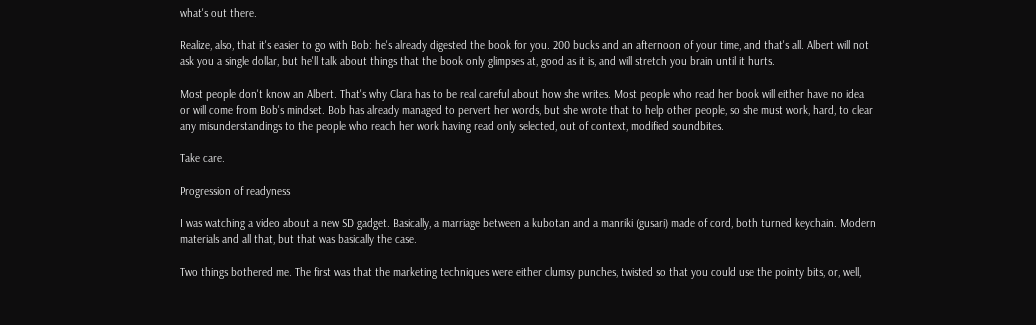what's out there.

Realize, also, that it's easier to go with Bob: he's already digested the book for you. 200 bucks and an afternoon of your time, and that's all. Albert will not ask you a single dollar, but he'll talk about things that the book only glimpses at, good as it is, and will stretch you brain until it hurts.

Most people don't know an Albert. That's why Clara has to be real careful about how she writes. Most people who read her book will either have no idea or will come from Bob's mindset. Bob has already managed to pervert her words, but she wrote that to help other people, so she must work, hard, to clear any misunderstandings to the people who reach her work having read only selected, out of context, modified soundbites.

Take care.

Progression of readyness

I was watching a video about a new SD gadget. Basically, a marriage between a kubotan and a manriki (gusari) made of cord, both turned keychain. Modern materials and all that, but that was basically the case.

Two things bothered me. The first was that the marketing techniques were either clumsy punches, twisted so that you could use the pointy bits, or, well,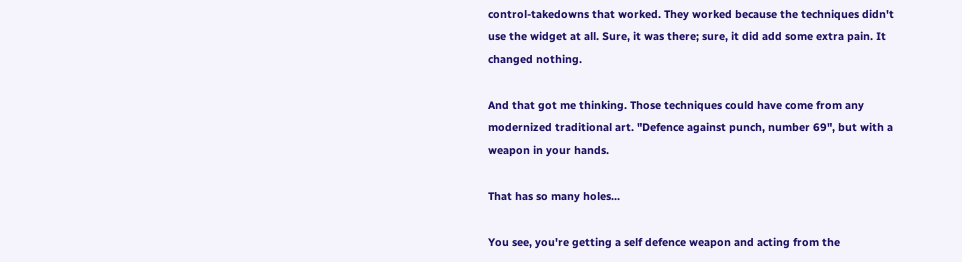control-takedowns that worked. They worked because the techniques didn't use the widget at all. Sure, it was there; sure, it did add some extra pain. It changed nothing.

And that got me thinking. Those techniques could have come from any modernized traditional art. "Defence against punch, number 69", but with a weapon in your hands.

That has so many holes...

You see, you're getting a self defence weapon and acting from the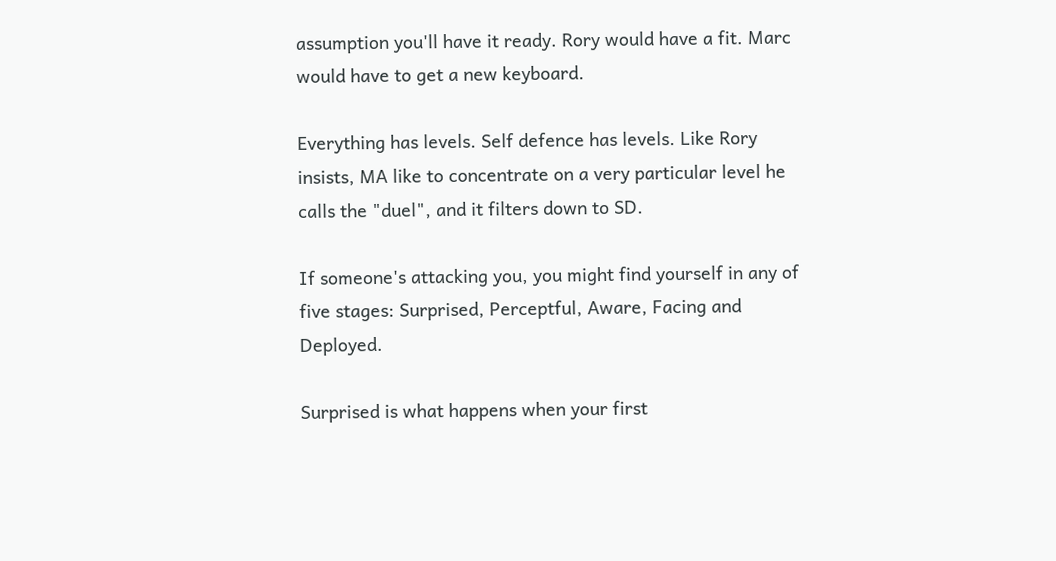assumption you'll have it ready. Rory would have a fit. Marc would have to get a new keyboard.

Everything has levels. Self defence has levels. Like Rory insists, MA like to concentrate on a very particular level he calls the "duel", and it filters down to SD.

If someone's attacking you, you might find yourself in any of five stages: Surprised, Perceptful, Aware, Facing and Deployed.

Surprised is what happens when your first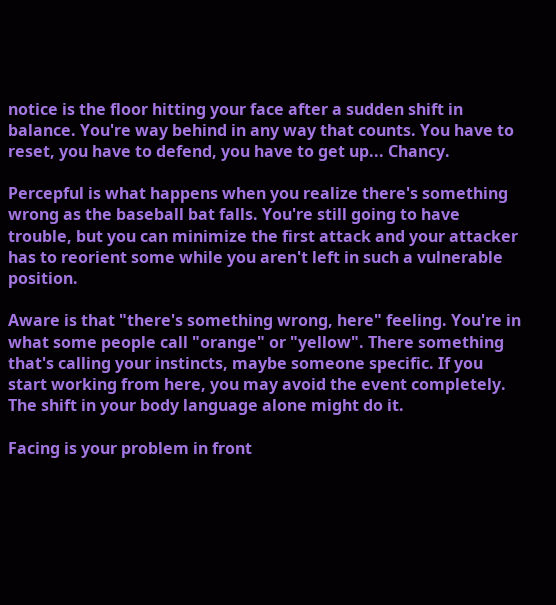notice is the floor hitting your face after a sudden shift in balance. You're way behind in any way that counts. You have to reset, you have to defend, you have to get up... Chancy.

Percepful is what happens when you realize there's something wrong as the baseball bat falls. You're still going to have trouble, but you can minimize the first attack and your attacker has to reorient some while you aren't left in such a vulnerable position.

Aware is that "there's something wrong, here" feeling. You're in what some people call "orange" or "yellow". There something that's calling your instincts, maybe someone specific. If you start working from here, you may avoid the event completely. The shift in your body language alone might do it.

Facing is your problem in front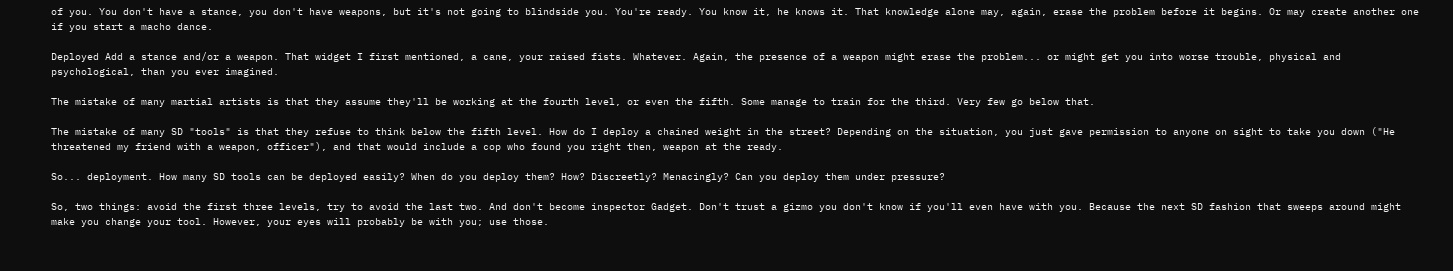of you. You don't have a stance, you don't have weapons, but it's not going to blindside you. You're ready. You know it, he knows it. That knowledge alone may, again, erase the problem before it begins. Or may create another one if you start a macho dance.

Deployed Add a stance and/or a weapon. That widget I first mentioned, a cane, your raised fists. Whatever. Again, the presence of a weapon might erase the problem... or might get you into worse trouble, physical and psychological, than you ever imagined.

The mistake of many martial artists is that they assume they'll be working at the fourth level, or even the fifth. Some manage to train for the third. Very few go below that.

The mistake of many SD "tools" is that they refuse to think below the fifth level. How do I deploy a chained weight in the street? Depending on the situation, you just gave permission to anyone on sight to take you down ("He threatened my friend with a weapon, officer"), and that would include a cop who found you right then, weapon at the ready.

So... deployment. How many SD tools can be deployed easily? When do you deploy them? How? Discreetly? Menacingly? Can you deploy them under pressure?

So, two things: avoid the first three levels, try to avoid the last two. And don't become inspector Gadget. Don't trust a gizmo you don't know if you'll even have with you. Because the next SD fashion that sweeps around might make you change your tool. However, your eyes will probably be with you; use those.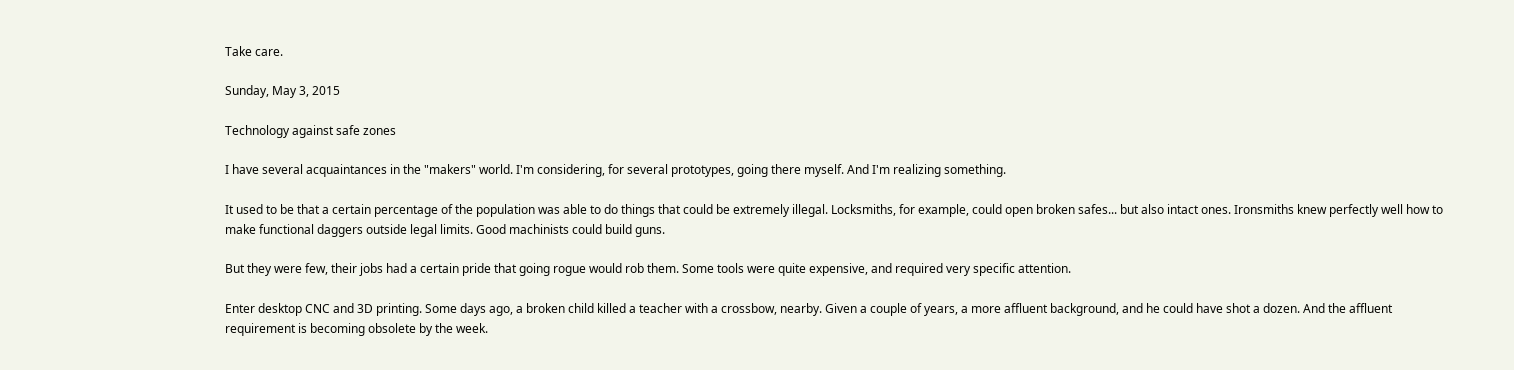Take care.

Sunday, May 3, 2015

Technology against safe zones

I have several acquaintances in the "makers" world. I'm considering, for several prototypes, going there myself. And I'm realizing something.

It used to be that a certain percentage of the population was able to do things that could be extremely illegal. Locksmiths, for example, could open broken safes... but also intact ones. Ironsmiths knew perfectly well how to make functional daggers outside legal limits. Good machinists could build guns.

But they were few, their jobs had a certain pride that going rogue would rob them. Some tools were quite expensive, and required very specific attention.

Enter desktop CNC and 3D printing. Some days ago, a broken child killed a teacher with a crossbow, nearby. Given a couple of years, a more affluent background, and he could have shot a dozen. And the affluent requirement is becoming obsolete by the week.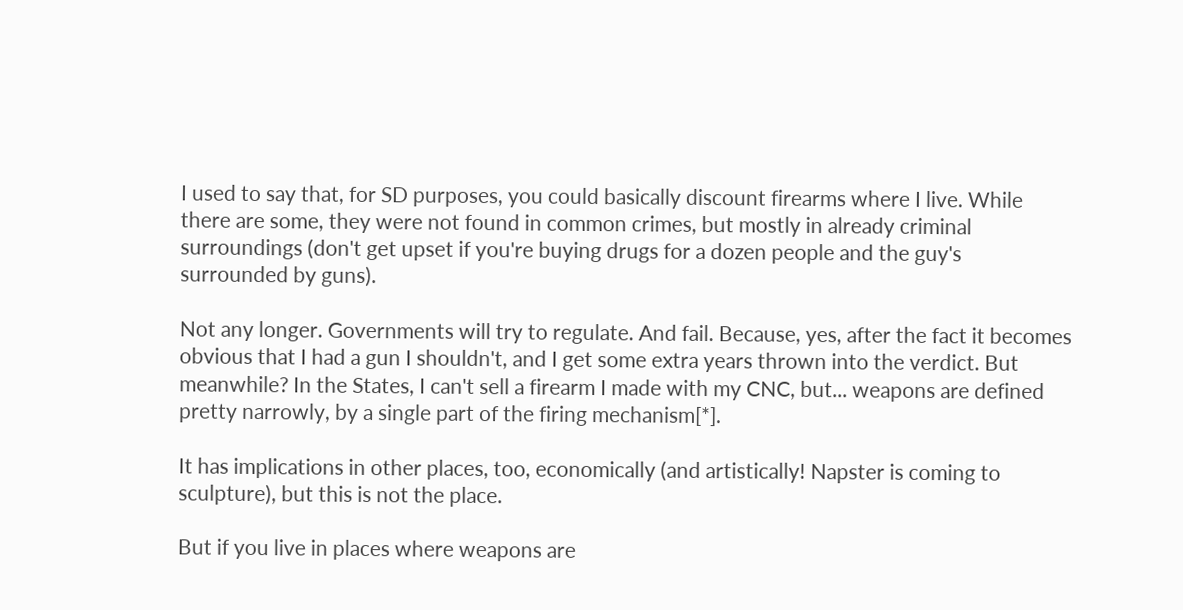I used to say that, for SD purposes, you could basically discount firearms where I live. While there are some, they were not found in common crimes, but mostly in already criminal surroundings (don't get upset if you're buying drugs for a dozen people and the guy's surrounded by guns).

Not any longer. Governments will try to regulate. And fail. Because, yes, after the fact it becomes obvious that I had a gun I shouldn't, and I get some extra years thrown into the verdict. But meanwhile? In the States, I can't sell a firearm I made with my CNC, but... weapons are defined pretty narrowly, by a single part of the firing mechanism[*].

It has implications in other places, too, economically (and artistically! Napster is coming to sculpture), but this is not the place.

But if you live in places where weapons are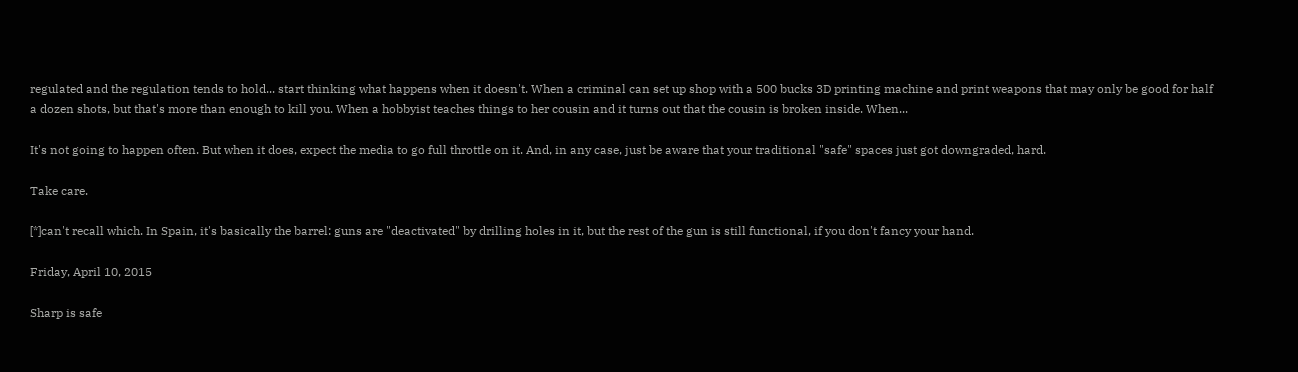regulated and the regulation tends to hold... start thinking what happens when it doesn't. When a criminal can set up shop with a 500 bucks 3D printing machine and print weapons that may only be good for half a dozen shots, but that's more than enough to kill you. When a hobbyist teaches things to her cousin and it turns out that the cousin is broken inside. When...

It's not going to happen often. But when it does, expect the media to go full throttle on it. And, in any case, just be aware that your traditional "safe" spaces just got downgraded, hard.

Take care.

[*]can't recall which. In Spain, it's basically the barrel: guns are "deactivated" by drilling holes in it, but the rest of the gun is still functional, if you don't fancy your hand.

Friday, April 10, 2015

Sharp is safe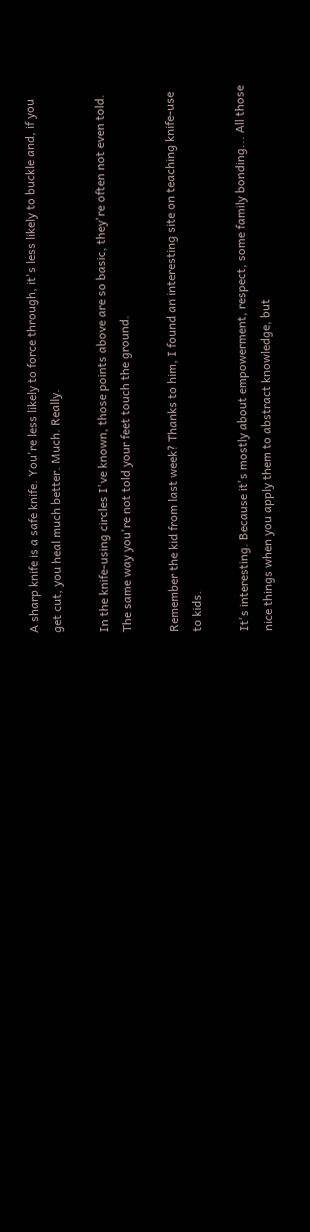A sharp knife is a safe knife. You're less likely to force through, it's less likely to buckle and, if you get cut, you heal much better. Much. Really.

In the knife-using circles I've known, those points above are so basic, they're often not even told. The same way you're not told your feet touch the ground.

Remember the kid from last week? Thanks to him, I found an interesting site on teaching knife-use to kids.

It's interesting. Because it's mostly about empowerment, respect, some family bonding... All those nice things when you apply them to abstract knowledge, but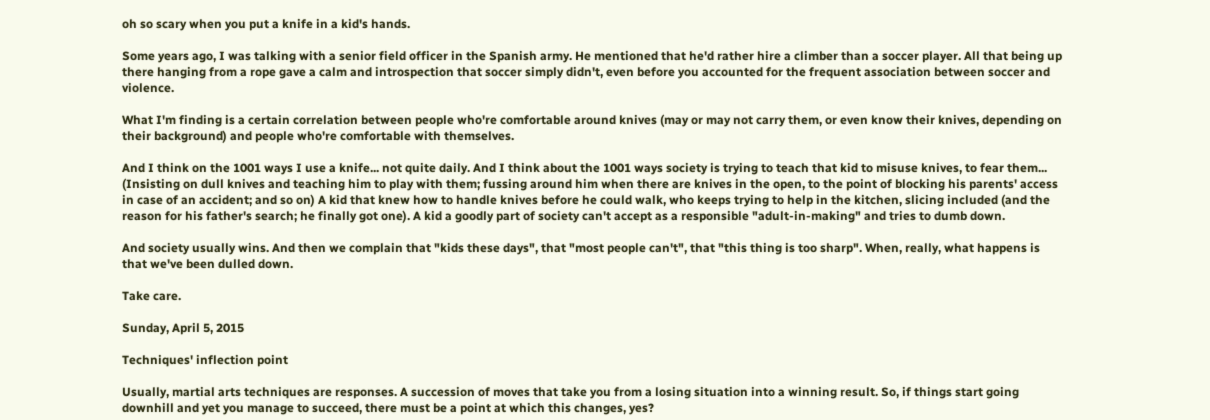oh so scary when you put a knife in a kid's hands.

Some years ago, I was talking with a senior field officer in the Spanish army. He mentioned that he'd rather hire a climber than a soccer player. All that being up there hanging from a rope gave a calm and introspection that soccer simply didn't, even before you accounted for the frequent association between soccer and violence.

What I'm finding is a certain correlation between people who're comfortable around knives (may or may not carry them, or even know their knives, depending on their background) and people who're comfortable with themselves.

And I think on the 1001 ways I use a knife... not quite daily. And I think about the 1001 ways society is trying to teach that kid to misuse knives, to fear them... (Insisting on dull knives and teaching him to play with them; fussing around him when there are knives in the open, to the point of blocking his parents' access in case of an accident; and so on) A kid that knew how to handle knives before he could walk, who keeps trying to help in the kitchen, slicing included (and the reason for his father's search; he finally got one). A kid a goodly part of society can't accept as a responsible "adult-in-making" and tries to dumb down.

And society usually wins. And then we complain that "kids these days", that "most people can't", that "this thing is too sharp". When, really, what happens is that we've been dulled down.

Take care.

Sunday, April 5, 2015

Techniques' inflection point

Usually, martial arts techniques are responses. A succession of moves that take you from a losing situation into a winning result. So, if things start going downhill and yet you manage to succeed, there must be a point at which this changes, yes?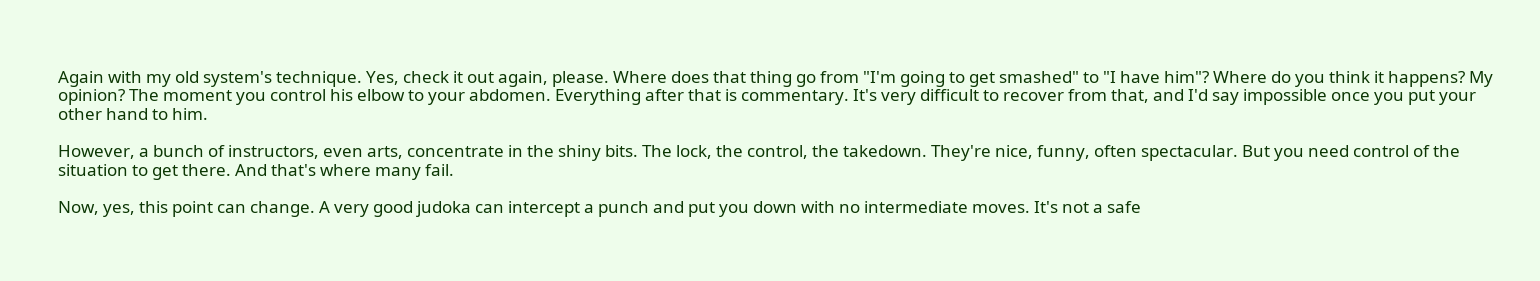Again with my old system's technique. Yes, check it out again, please. Where does that thing go from "I'm going to get smashed" to "I have him"? Where do you think it happens? My opinion? The moment you control his elbow to your abdomen. Everything after that is commentary. It's very difficult to recover from that, and I'd say impossible once you put your other hand to him.

However, a bunch of instructors, even arts, concentrate in the shiny bits. The lock, the control, the takedown. They're nice, funny, often spectacular. But you need control of the situation to get there. And that's where many fail.

Now, yes, this point can change. A very good judoka can intercept a punch and put you down with no intermediate moves. It's not a safe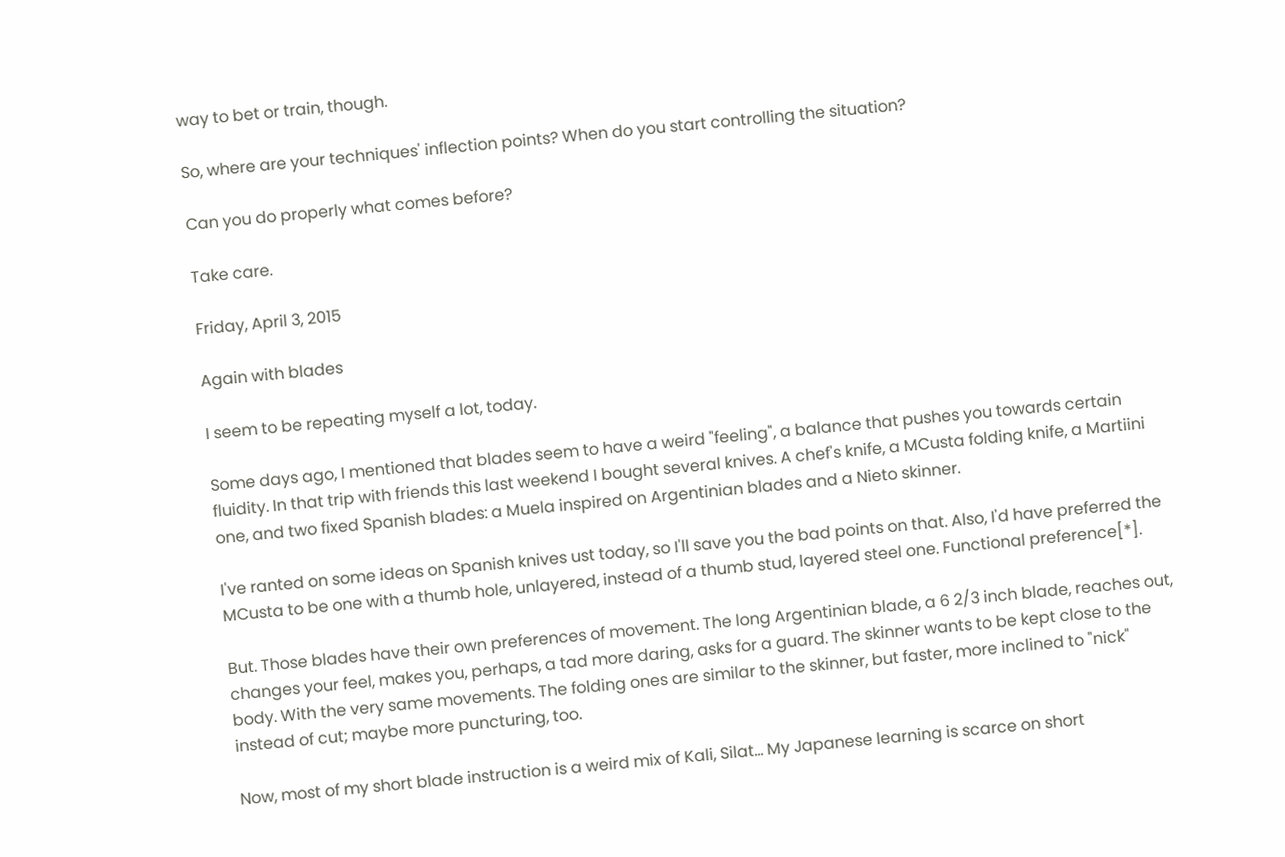way to bet or train, though.

So, where are your techniques' inflection points? When do you start controlling the situation?

Can you do properly what comes before?

Take care.

Friday, April 3, 2015

Again with blades

I seem to be repeating myself a lot, today.

Some days ago, I mentioned that blades seem to have a weird "feeling", a balance that pushes you towards certain fluidity. In that trip with friends this last weekend I bought several knives. A chef's knife, a MCusta folding knife, a Martiini one, and two fixed Spanish blades: a Muela inspired on Argentinian blades and a Nieto skinner.

I've ranted on some ideas on Spanish knives ust today, so I'll save you the bad points on that. Also, I'd have preferred the MCusta to be one with a thumb hole, unlayered, instead of a thumb stud, layered steel one. Functional preference[*].

But. Those blades have their own preferences of movement. The long Argentinian blade, a 6 2/3 inch blade, reaches out, changes your feel, makes you, perhaps, a tad more daring, asks for a guard. The skinner wants to be kept close to the body. With the very same movements. The folding ones are similar to the skinner, but faster, more inclined to "nick" instead of cut; maybe more puncturing, too.

Now, most of my short blade instruction is a weird mix of Kali, Silat... My Japanese learning is scarce on short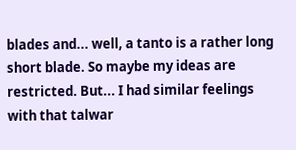blades and... well, a tanto is a rather long short blade. So maybe my ideas are restricted. But... I had similar feelings with that talwar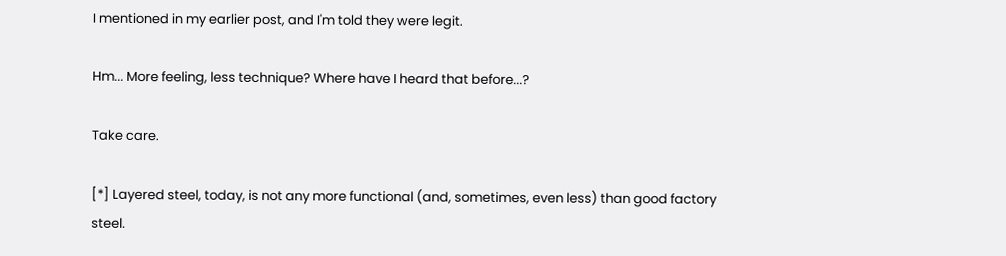I mentioned in my earlier post, and I'm told they were legit.

Hm... More feeling, less technique? Where have I heard that before...?

Take care.

[*] Layered steel, today, is not any more functional (and, sometimes, even less) than good factory steel.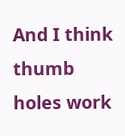And I think thumb holes work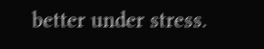better under stress.